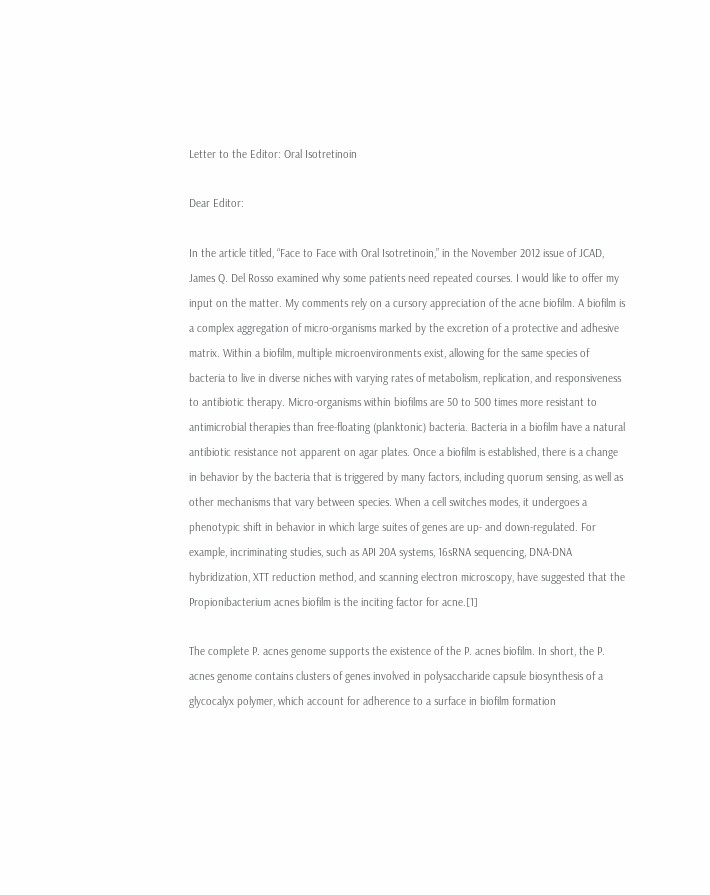Letter to the Editor: Oral Isotretinoin

Dear Editor:

In the article titled, “Face to Face with Oral Isotretinoin,” in the November 2012 issue of JCAD, James Q. Del Rosso examined why some patients need repeated courses. I would like to offer my input on the matter. My comments rely on a cursory appreciation of the acne biofilm. A biofilm is a complex aggregation of micro-organisms marked by the excretion of a protective and adhesive matrix. Within a biofilm, multiple microenvironments exist, allowing for the same species of bacteria to live in diverse niches with varying rates of metabolism, replication, and responsiveness to antibiotic therapy. Micro-organisms within biofilms are 50 to 500 times more resistant to antimicrobial therapies than free-floating (planktonic) bacteria. Bacteria in a biofilm have a natural antibiotic resistance not apparent on agar plates. Once a biofilm is established, there is a change in behavior by the bacteria that is triggered by many factors, including quorum sensing, as well as other mechanisms that vary between species. When a cell switches modes, it undergoes a phenotypic shift in behavior in which large suites of genes are up- and down-regulated. For example, incriminating studies, such as API 20A systems, 16sRNA sequencing, DNA-DNA hybridization, XTT reduction method, and scanning electron microscopy, have suggested that the Propionibacterium acnes biofilm is the inciting factor for acne.[1]

The complete P. acnes genome supports the existence of the P. acnes biofilm. In short, the P. acnes genome contains clusters of genes involved in polysaccharide capsule biosynthesis of a glycocalyx polymer, which account for adherence to a surface in biofilm formation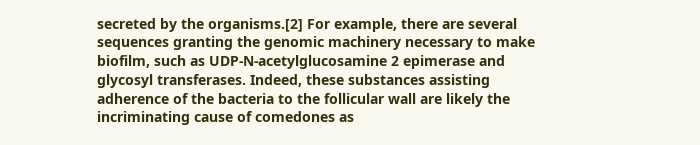secreted by the organisms.[2] For example, there are several sequences granting the genomic machinery necessary to make biofilm, such as UDP-N-acetylglucosamine 2 epimerase and glycosyl transferases. Indeed, these substances assisting adherence of the bacteria to the follicular wall are likely the incriminating cause of comedones as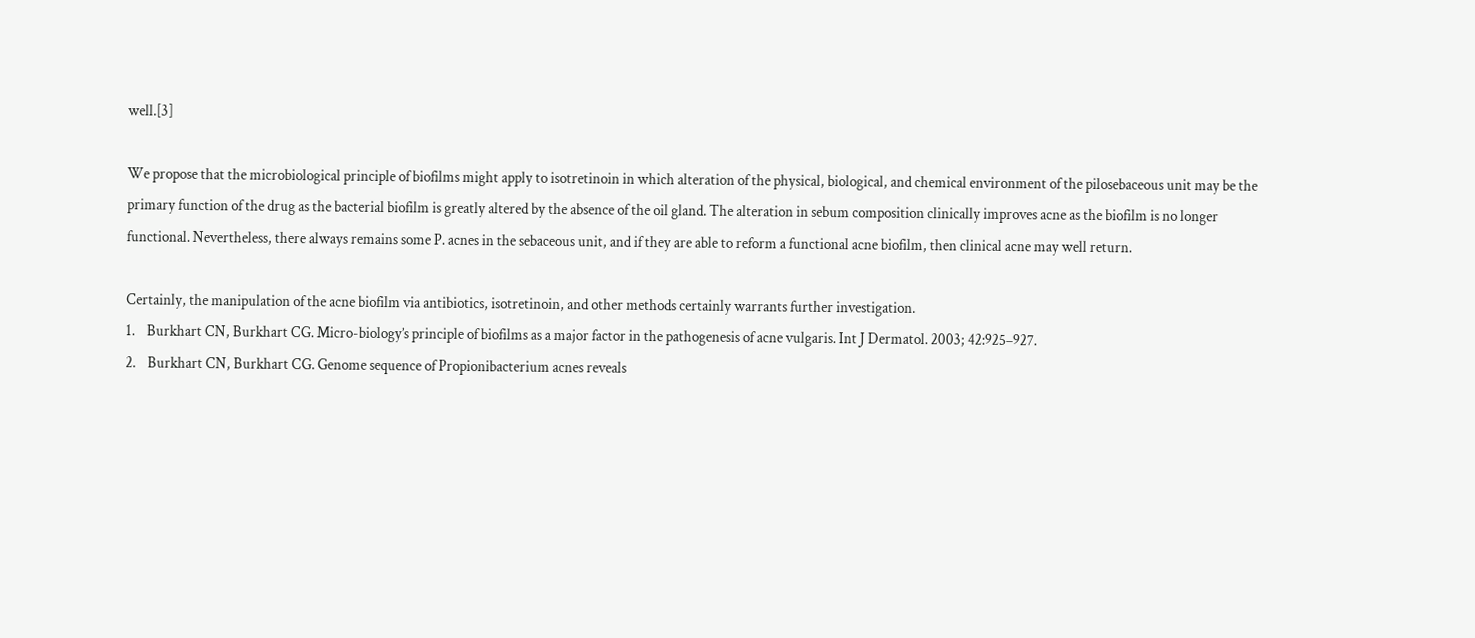well.[3]

We propose that the microbiological principle of biofilms might apply to isotretinoin in which alteration of the physical, biological, and chemical environment of the pilosebaceous unit may be the primary function of the drug as the bacterial biofilm is greatly altered by the absence of the oil gland. The alteration in sebum composition clinically improves acne as the biofilm is no longer functional. Nevertheless, there always remains some P. acnes in the sebaceous unit, and if they are able to reform a functional acne biofilm, then clinical acne may well return.

Certainly, the manipulation of the acne biofilm via antibiotics, isotretinoin, and other methods certainly warrants further investigation.
1.    Burkhart CN, Burkhart CG. Micro-biology’s principle of biofilms as a major factor in the pathogenesis of acne vulgaris. Int J Dermatol. 2003; 42:925–927.
2.    Burkhart CN, Burkhart CG. Genome sequence of Propionibacterium acnes reveals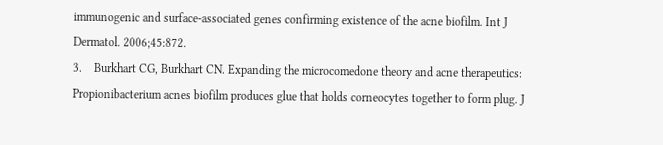immunogenic and surface-associated genes confirming existence of the acne biofilm. Int J Dermatol. 2006;45:872.
3.    Burkhart CG, Burkhart CN. Expanding the microcomedone theory and acne therapeutics: Propionibacterium acnes biofilm produces glue that holds corneocytes together to form plug. J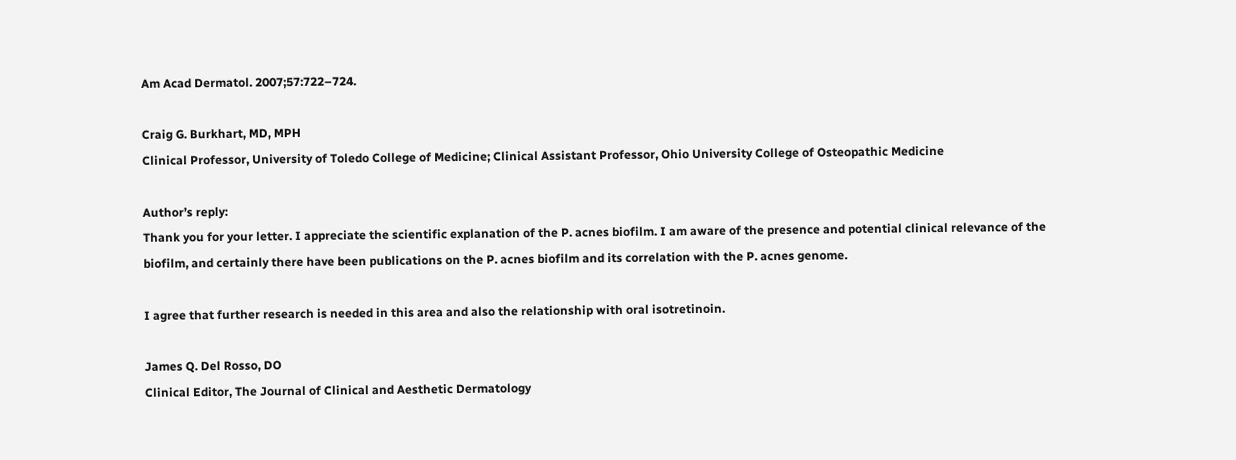Am Acad Dermatol. 2007;57:722–724.

Craig G. Burkhart, MD, MPH
Clinical Professor, University of Toledo College of Medicine; Clinical Assistant Professor, Ohio University College of Osteopathic Medicine

Author’s reply:
Thank you for your letter. I appreciate the scientific explanation of the P. acnes biofilm. I am aware of the presence and potential clinical relevance of the biofilm, and certainly there have been publications on the P. acnes biofilm and its correlation with the P. acnes genome.

I agree that further research is needed in this area and also the relationship with oral isotretinoin.

James Q. Del Rosso, DO
Clinical Editor, The Journal of Clinical and Aesthetic Dermatology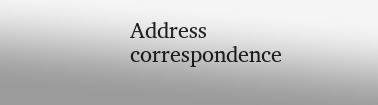Address correspondence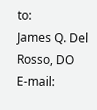to:
James Q. Del Rosso, DO
E-mail: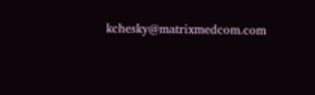kchesky@matrixmedcom.com